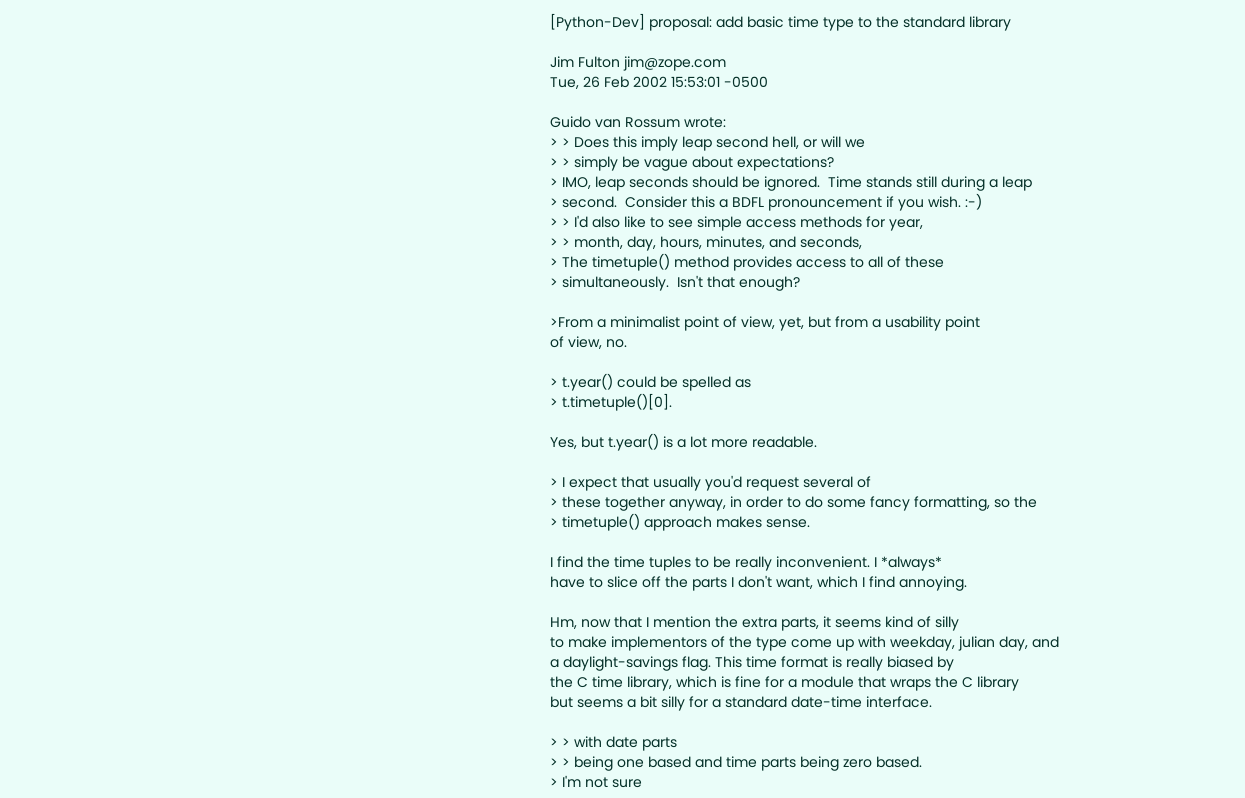[Python-Dev] proposal: add basic time type to the standard library

Jim Fulton jim@zope.com
Tue, 26 Feb 2002 15:53:01 -0500

Guido van Rossum wrote:
> > Does this imply leap second hell, or will we
> > simply be vague about expectations?
> IMO, leap seconds should be ignored.  Time stands still during a leap
> second.  Consider this a BDFL pronouncement if you wish. :-)
> > I'd also like to see simple access methods for year,
> > month, day, hours, minutes, and seconds,
> The timetuple() method provides access to all of these
> simultaneously.  Isn't that enough?

>From a minimalist point of view, yet, but from a usability point
of view, no.

> t.year() could be spelled as
> t.timetuple()[0].

Yes, but t.year() is a lot more readable.

> I expect that usually you'd request several of
> these together anyway, in order to do some fancy formatting, so the
> timetuple() approach makes sense.

I find the time tuples to be really inconvenient. I *always*
have to slice off the parts I don't want, which I find annoying.

Hm, now that I mention the extra parts, it seems kind of silly
to make implementors of the type come up with weekday, julian day, and
a daylight-savings flag. This time format is really biased by
the C time library, which is fine for a module that wraps the C library
but seems a bit silly for a standard date-time interface.

> > with date parts
> > being one based and time parts being zero based.
> I'm not sure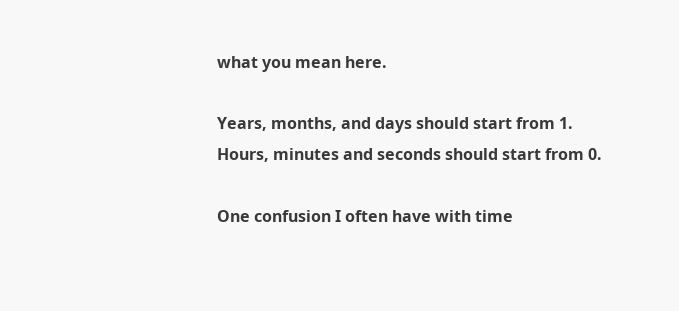what you mean here.

Years, months, and days should start from 1.
Hours, minutes and seconds should start from 0.

One confusion I often have with time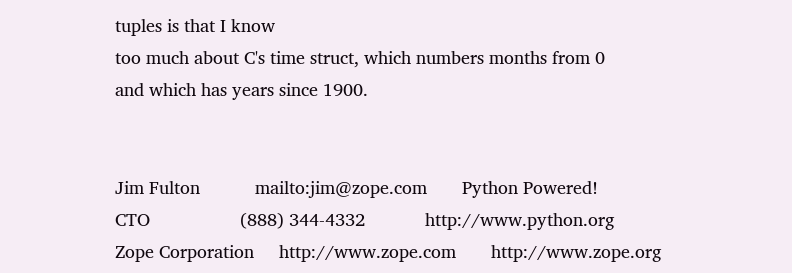tuples is that I know
too much about C's time struct, which numbers months from 0
and which has years since 1900.


Jim Fulton           mailto:jim@zope.com       Python Powered!
CTO                  (888) 344-4332            http://www.python.org
Zope Corporation     http://www.zope.com       http://www.zope.org